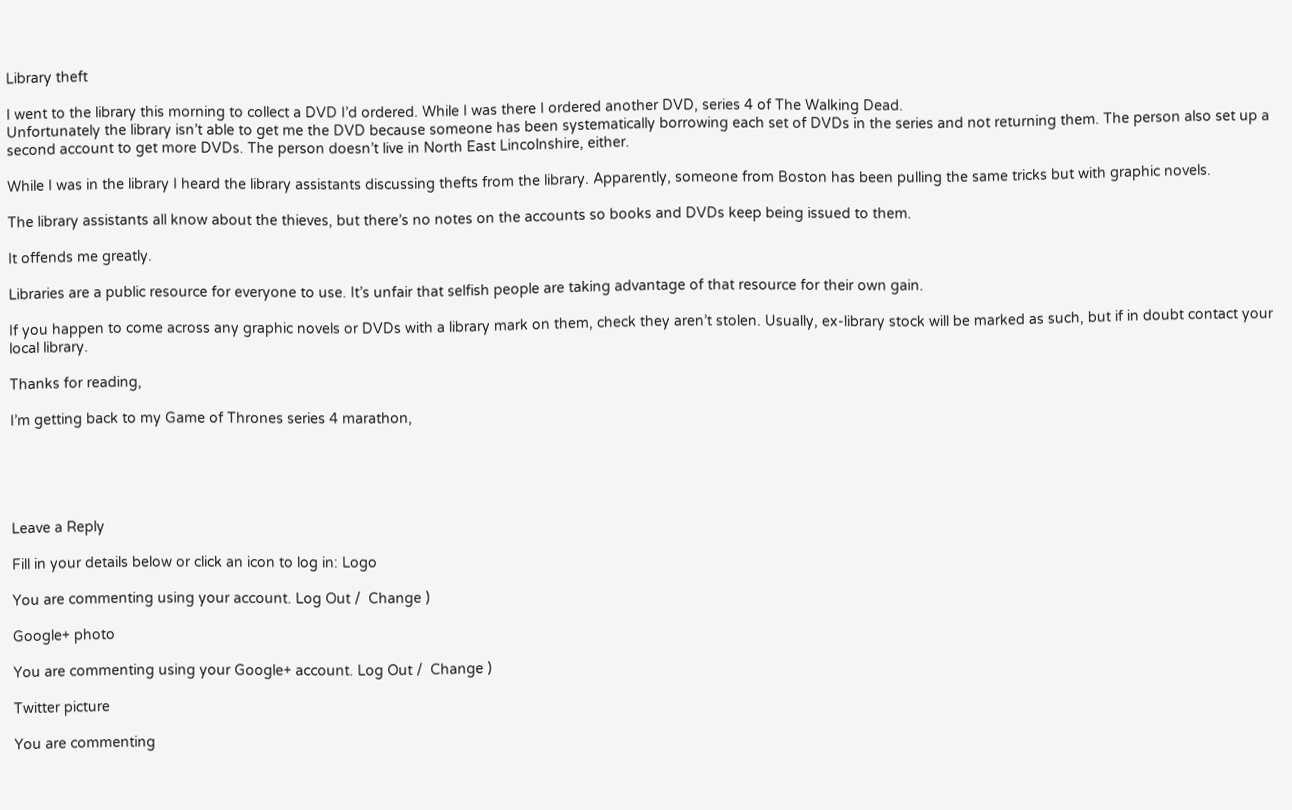Library theft

I went to the library this morning to collect a DVD I’d ordered. While I was there I ordered another DVD, series 4 of The Walking Dead.
Unfortunately the library isn’t able to get me the DVD because someone has been systematically borrowing each set of DVDs in the series and not returning them. The person also set up a second account to get more DVDs. The person doesn’t live in North East Lincolnshire, either.

While I was in the library I heard the library assistants discussing thefts from the library. Apparently, someone from Boston has been pulling the same tricks but with graphic novels.

The library assistants all know about the thieves, but there’s no notes on the accounts so books and DVDs keep being issued to them.

It offends me greatly.

Libraries are a public resource for everyone to use. It’s unfair that selfish people are taking advantage of that resource for their own gain.

If you happen to come across any graphic novels or DVDs with a library mark on them, check they aren’t stolen. Usually, ex-library stock will be marked as such, but if in doubt contact your local library.

Thanks for reading,

I’m getting back to my Game of Thrones series 4 marathon,





Leave a Reply

Fill in your details below or click an icon to log in: Logo

You are commenting using your account. Log Out /  Change )

Google+ photo

You are commenting using your Google+ account. Log Out /  Change )

Twitter picture

You are commenting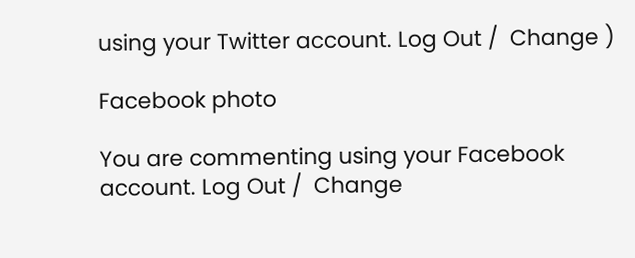using your Twitter account. Log Out /  Change )

Facebook photo

You are commenting using your Facebook account. Log Out /  Change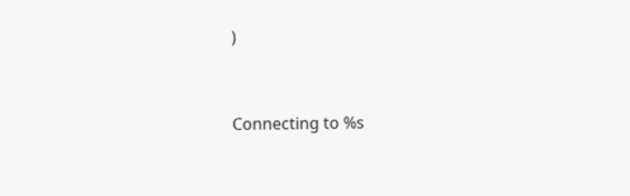)


Connecting to %s